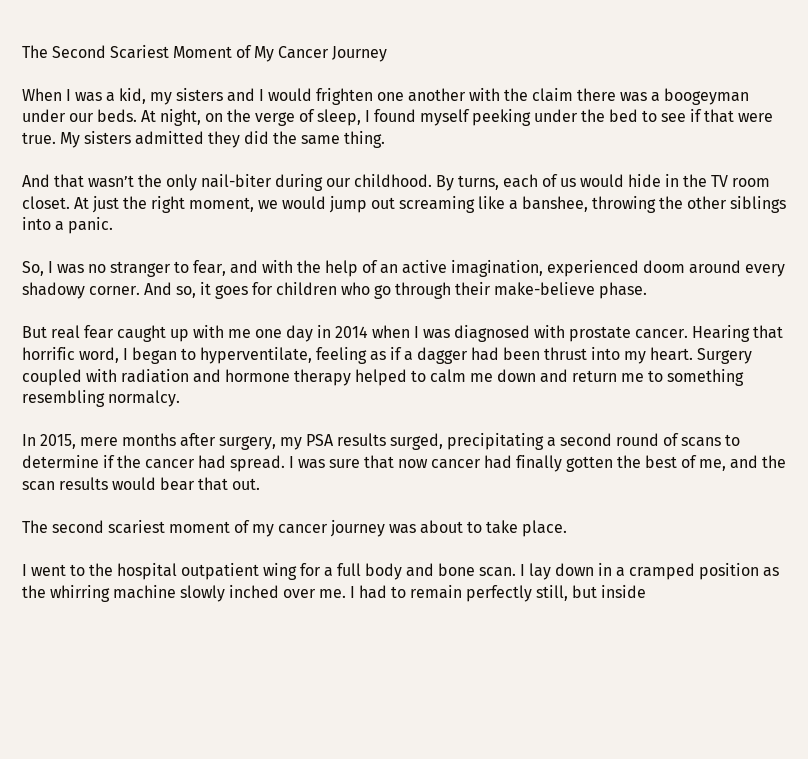The Second Scariest Moment of My Cancer Journey

When I was a kid, my sisters and I would frighten one another with the claim there was a boogeyman under our beds. At night, on the verge of sleep, I found myself peeking under the bed to see if that were true. My sisters admitted they did the same thing.

And that wasn’t the only nail-biter during our childhood. By turns, each of us would hide in the TV room closet. At just the right moment, we would jump out screaming like a banshee, throwing the other siblings into a panic.

So, I was no stranger to fear, and with the help of an active imagination, experienced doom around every shadowy corner. And so, it goes for children who go through their make-believe phase.

But real fear caught up with me one day in 2014 when I was diagnosed with prostate cancer. Hearing that horrific word, I began to hyperventilate, feeling as if a dagger had been thrust into my heart. Surgery coupled with radiation and hormone therapy helped to calm me down and return me to something resembling normalcy.

In 2015, mere months after surgery, my PSA results surged, precipitating a second round of scans to determine if the cancer had spread. I was sure that now cancer had finally gotten the best of me, and the scan results would bear that out.

The second scariest moment of my cancer journey was about to take place.

I went to the hospital outpatient wing for a full body and bone scan. I lay down in a cramped position as the whirring machine slowly inched over me. I had to remain perfectly still, but inside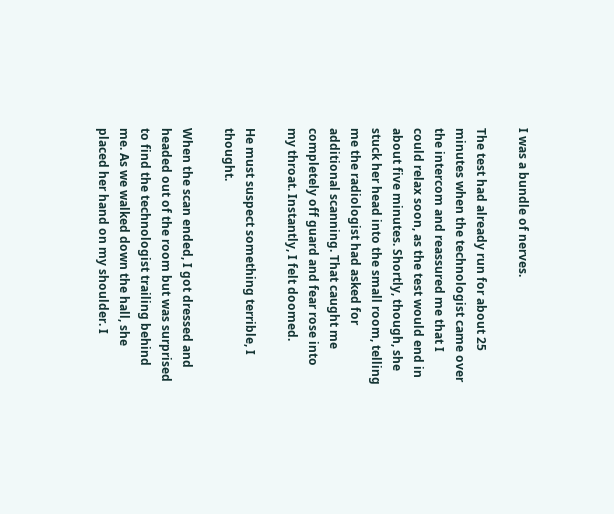I was a bundle of nerves.

The test had already run for about 25 minutes when the technologist came over the intercom and reassured me that I could relax soon, as the test would end in about five minutes. Shortly, though, she stuck her head into the small room, telling me the radiologist had asked for additional scanning. That caught me completely off guard and fear rose into my throat. Instantly, I felt doomed.

He must suspect something terrible, I thought.

When the scan ended, I got dressed and headed out of the room but was surprised to find the technologist trailing behind me. As we walked down the hall, she placed her hand on my shoulder. I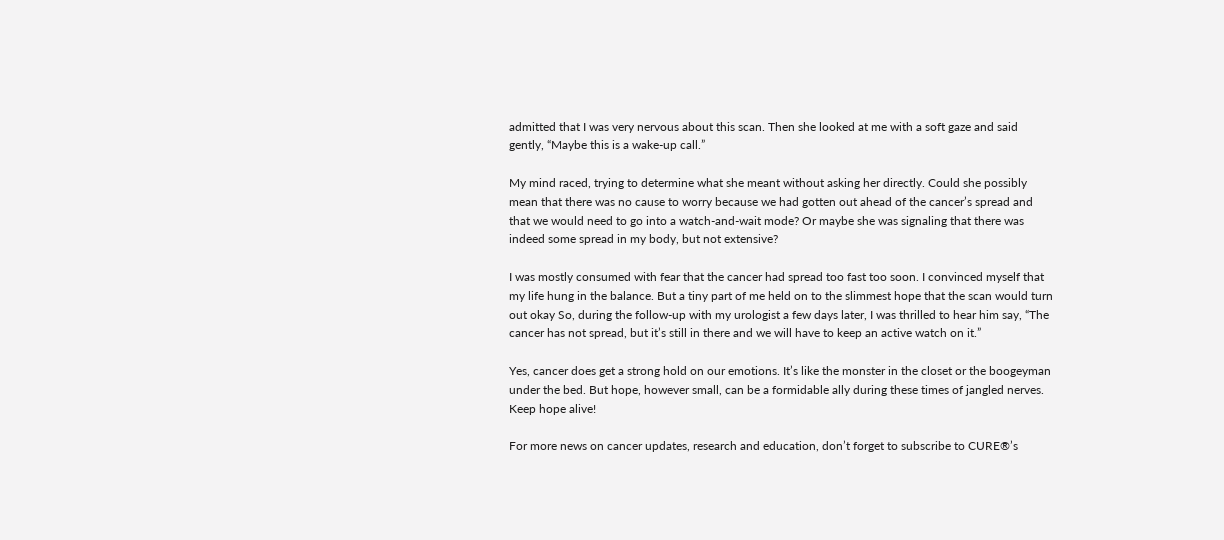admitted that I was very nervous about this scan. Then she looked at me with a soft gaze and said gently, “Maybe this is a wake-up call.”

My mind raced, trying to determine what she meant without asking her directly. Could she possibly mean that there was no cause to worry because we had gotten out ahead of the cancer’s spread and that we would need to go into a watch-and-wait mode? Or maybe she was signaling that there was indeed some spread in my body, but not extensive?

I was mostly consumed with fear that the cancer had spread too fast too soon. I convinced myself that my life hung in the balance. But a tiny part of me held on to the slimmest hope that the scan would turn out okay So, during the follow-up with my urologist a few days later, I was thrilled to hear him say, “The cancer has not spread, but it’s still in there and we will have to keep an active watch on it.”

Yes, cancer does get a strong hold on our emotions. It’s like the monster in the closet or the boogeyman under the bed. But hope, however small, can be a formidable ally during these times of jangled nerves. Keep hope alive!

For more news on cancer updates, research and education, don’t forget to subscribe to CURE®’s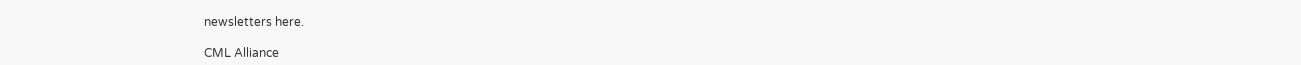newsletters here.

CML Alliance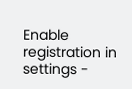Enable registration in settings -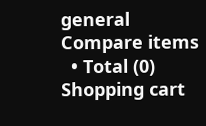general
Compare items
  • Total (0)
Shopping cart